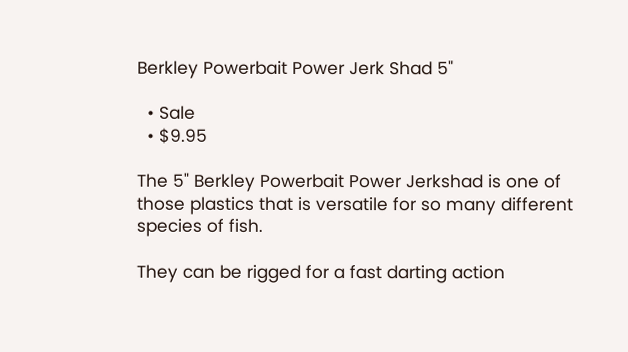Berkley Powerbait Power Jerk Shad 5"

  • Sale
  • $9.95

The 5" Berkley Powerbait Power Jerkshad is one of those plastics that is versatile for so many different species of fish.

They can be rigged for a fast darting action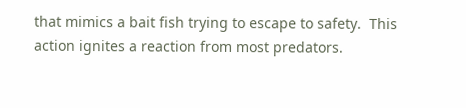that mimics a bait fish trying to escape to safety.  This action ignites a reaction from most predators.